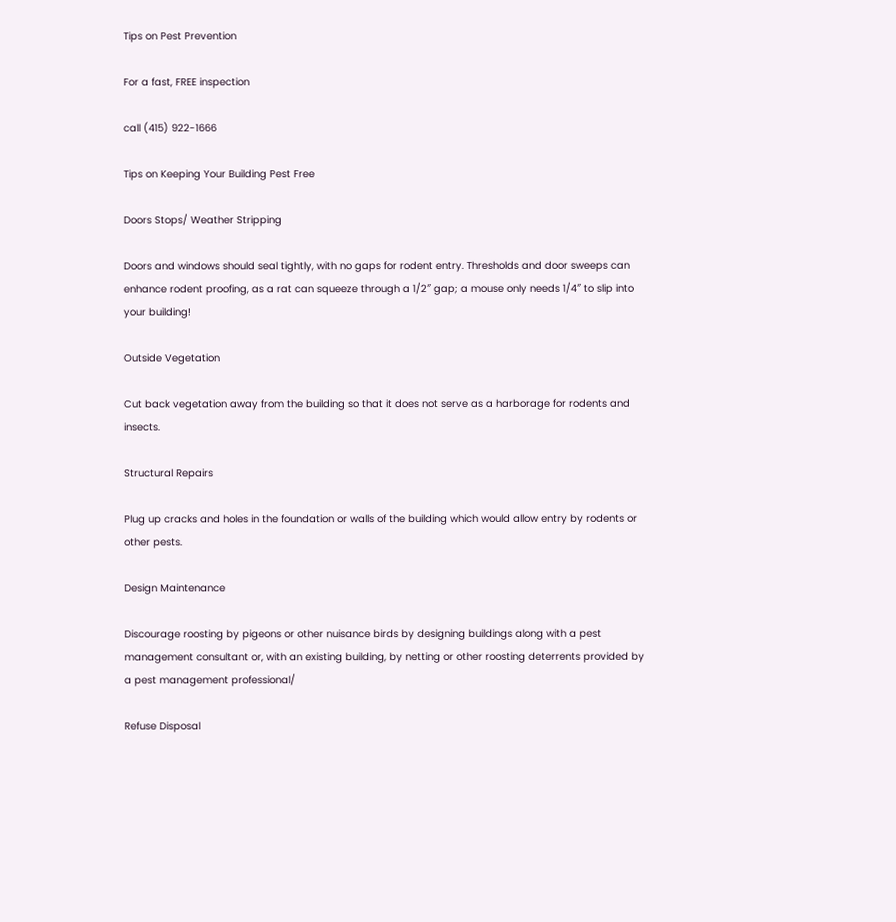Tips on Pest Prevention

For a fast, FREE inspection

call (415) 922-1666

Tips on Keeping Your Building Pest Free

Doors Stops/ Weather Stripping

Doors and windows should seal tightly, with no gaps for rodent entry. Thresholds and door sweeps can enhance rodent proofing, as a rat can squeeze through a 1/2″ gap; a mouse only needs 1/4″ to slip into your building!

Outside Vegetation

Cut back vegetation away from the building so that it does not serve as a harborage for rodents and insects.

Structural Repairs

Plug up cracks and holes in the foundation or walls of the building which would allow entry by rodents or other pests.

Design Maintenance

Discourage roosting by pigeons or other nuisance birds by designing buildings along with a pest management consultant or, with an existing building, by netting or other roosting deterrents provided by a pest management professional/

Refuse Disposal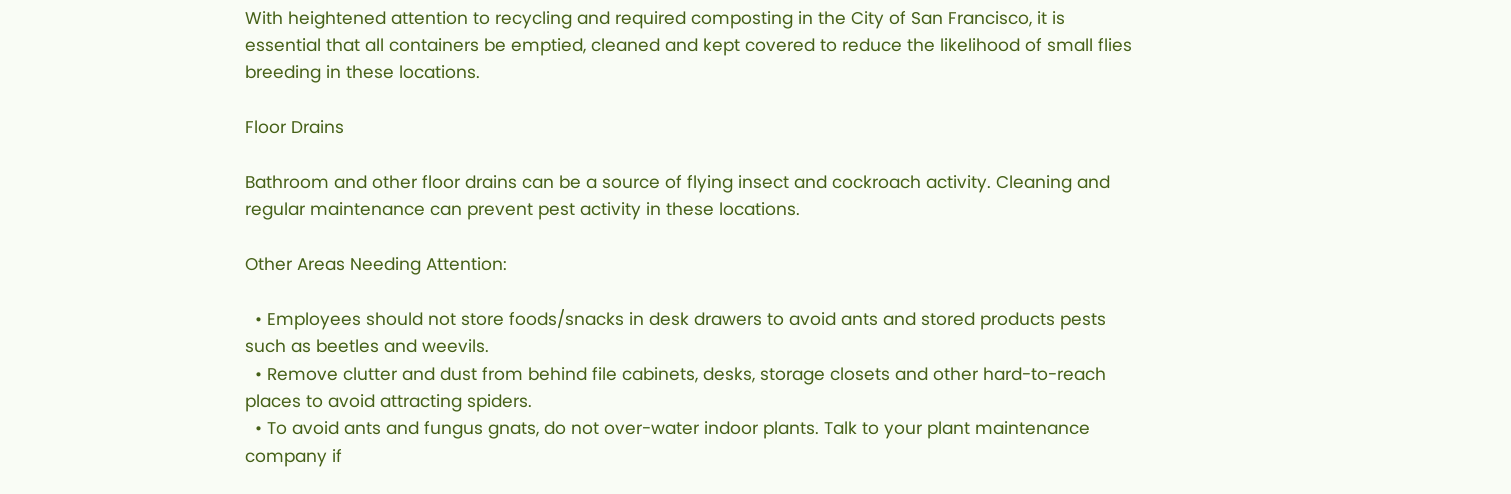With heightened attention to recycling and required composting in the City of San Francisco, it is essential that all containers be emptied, cleaned and kept covered to reduce the likelihood of small flies breeding in these locations.

Floor Drains

Bathroom and other floor drains can be a source of flying insect and cockroach activity. Cleaning and regular maintenance can prevent pest activity in these locations.

Other Areas Needing Attention:

  • Employees should not store foods/snacks in desk drawers to avoid ants and stored products pests such as beetles and weevils.
  • Remove clutter and dust from behind file cabinets, desks, storage closets and other hard-to-reach places to avoid attracting spiders.
  • To avoid ants and fungus gnats, do not over-water indoor plants. Talk to your plant maintenance company if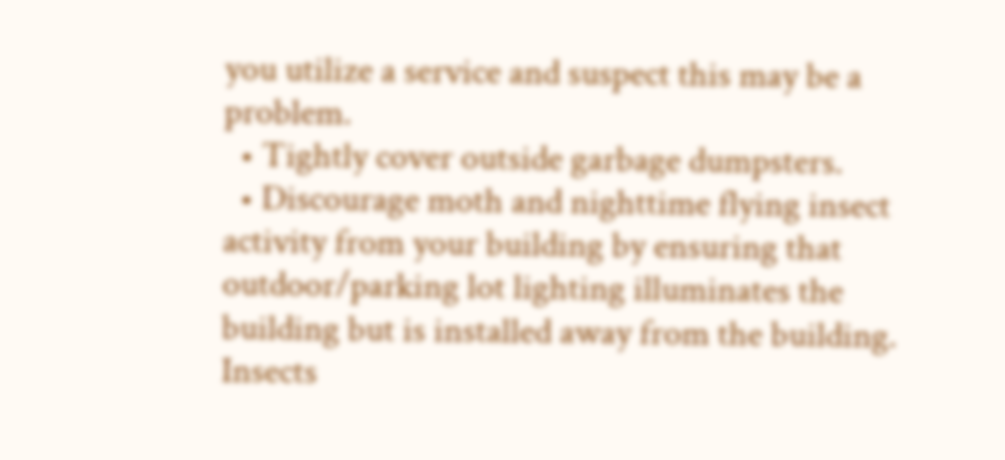you utilize a service and suspect this may be a problem.
  • Tightly cover outside garbage dumpsters.
  • Discourage moth and nighttime flying insect activity from your building by ensuring that outdoor/parking lot lighting illuminates the building but is installed away from the building. Insects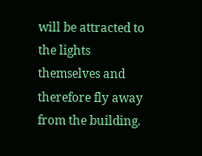will be attracted to the lights themselves and therefore fly away from the building.